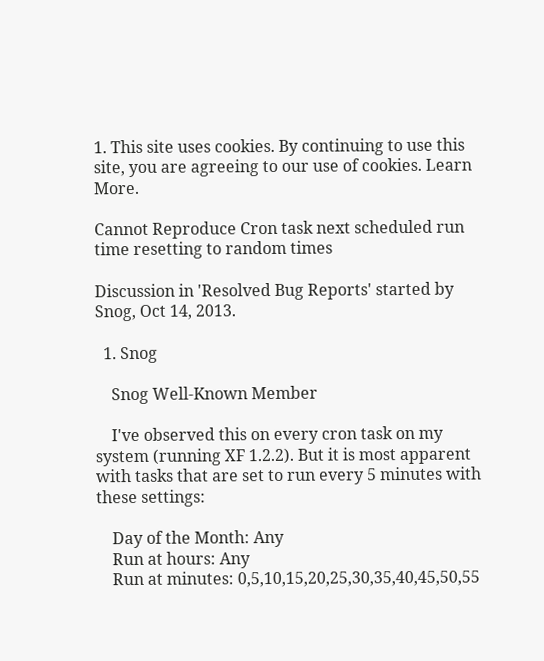1. This site uses cookies. By continuing to use this site, you are agreeing to our use of cookies. Learn More.

Cannot Reproduce Cron task next scheduled run time resetting to random times

Discussion in 'Resolved Bug Reports' started by Snog, Oct 14, 2013.

  1. Snog

    Snog Well-Known Member

    I've observed this on every cron task on my system (running XF 1.2.2). But it is most apparent with tasks that are set to run every 5 minutes with these settings:

    Day of the Month: Any
    Run at hours: Any
    Run at minutes: 0,5,10,15,20,25,30,35,40,45,50,55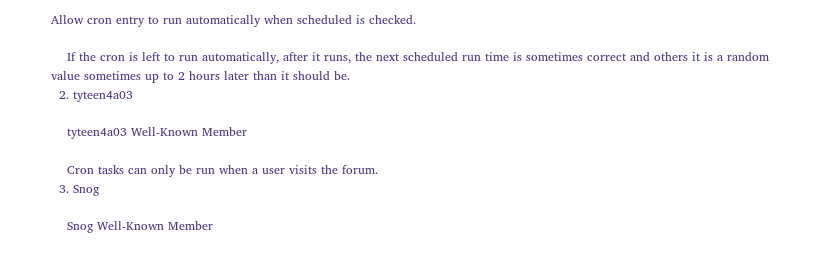Allow cron entry to run automatically when scheduled is checked.

    If the cron is left to run automatically, after it runs, the next scheduled run time is sometimes correct and others it is a random value sometimes up to 2 hours later than it should be.
  2. tyteen4a03

    tyteen4a03 Well-Known Member

    Cron tasks can only be run when a user visits the forum.
  3. Snog

    Snog Well-Known Member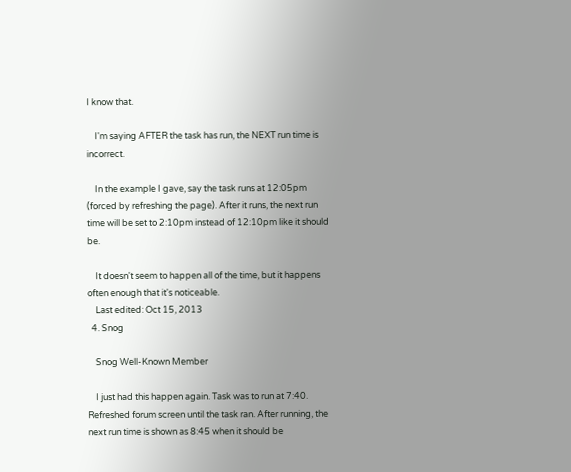I know that.

    I'm saying AFTER the task has run, the NEXT run time is incorrect.

    In the example I gave, say the task runs at 12:05pm (forced by refreshing the page). After it runs, the next run time will be set to 2:10pm instead of 12:10pm like it should be.

    It doesn't seem to happen all of the time, but it happens often enough that it's noticeable.
    Last edited: Oct 15, 2013
  4. Snog

    Snog Well-Known Member

    I just had this happen again. Task was to run at 7:40. Refreshed forum screen until the task ran. After running, the next run time is shown as 8:45 when it should be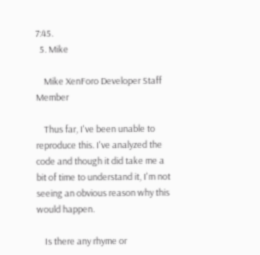7:45.
  5. Mike

    Mike XenForo Developer Staff Member

    Thus far, I've been unable to reproduce this. I've analyzed the code and though it did take me a bit of time to understand it, I'm not seeing an obvious reason why this would happen.

    Is there any rhyme or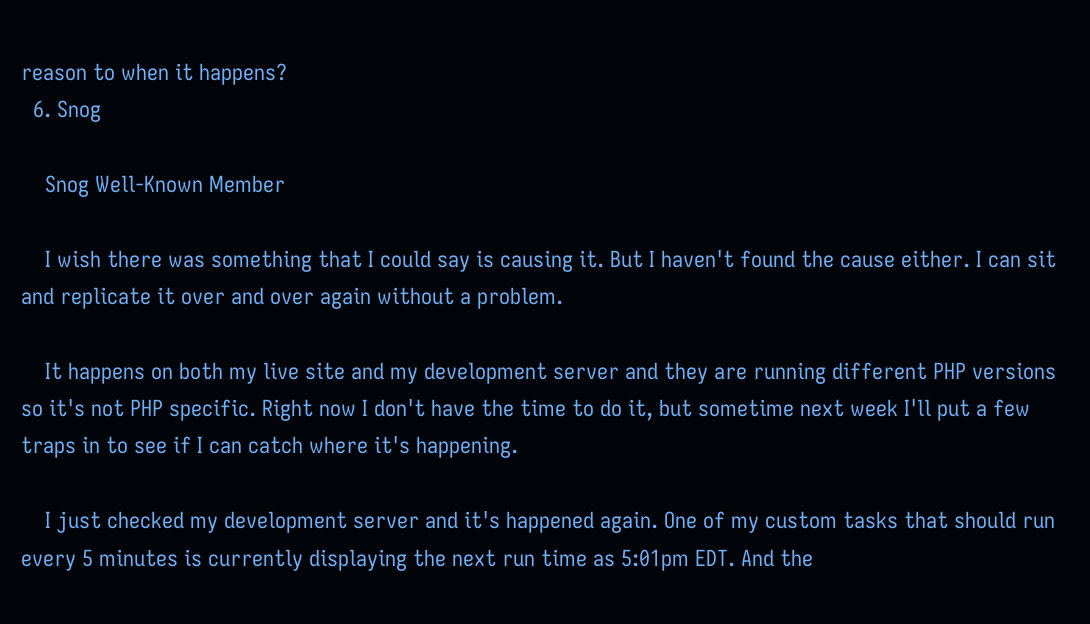reason to when it happens?
  6. Snog

    Snog Well-Known Member

    I wish there was something that I could say is causing it. But I haven't found the cause either. I can sit and replicate it over and over again without a problem.

    It happens on both my live site and my development server and they are running different PHP versions so it's not PHP specific. Right now I don't have the time to do it, but sometime next week I'll put a few traps in to see if I can catch where it's happening.

    I just checked my development server and it's happened again. One of my custom tasks that should run every 5 minutes is currently displaying the next run time as 5:01pm EDT. And the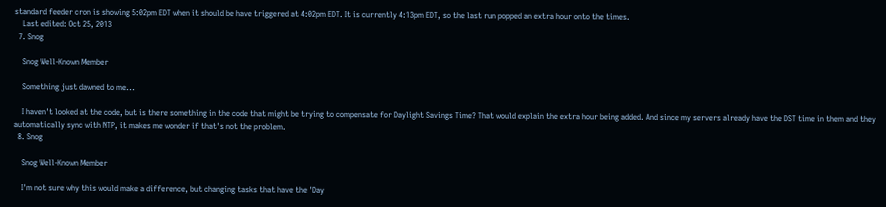standard feeder cron is showing 5:02pm EDT when it should be have triggered at 4:02pm EDT. It is currently 4:13pm EDT, so the last run popped an extra hour onto the times.
    Last edited: Oct 25, 2013
  7. Snog

    Snog Well-Known Member

    Something just dawned to me...

    I haven't looked at the code, but is there something in the code that might be trying to compensate for Daylight Savings Time? That would explain the extra hour being added. And since my servers already have the DST time in them and they automatically sync with NTP, it makes me wonder if that's not the problem.
  8. Snog

    Snog Well-Known Member

    I'm not sure why this would make a difference, but changing tasks that have the 'Day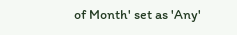of Month' set as 'Any'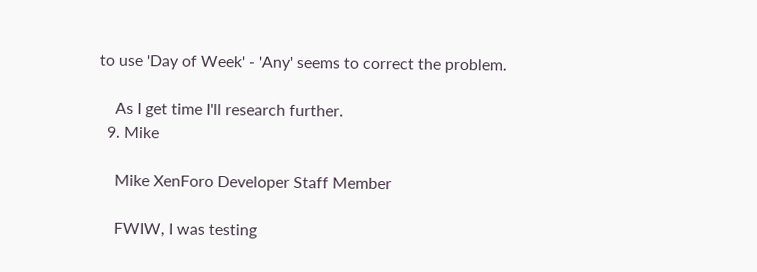to use 'Day of Week' - 'Any' seems to correct the problem.

    As I get time I'll research further.
  9. Mike

    Mike XenForo Developer Staff Member

    FWIW, I was testing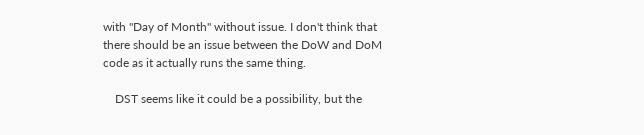with "Day of Month" without issue. I don't think that there should be an issue between the DoW and DoM code as it actually runs the same thing.

    DST seems like it could be a possibility, but the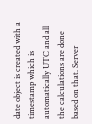date object is created with a timestamp which is automatically UTC and all the calculations are done based on that. Server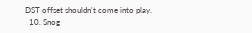DST offset shouldn't come into play.
  10. Snog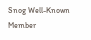Snog Well-Known Member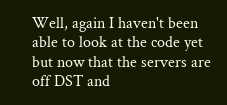Well, again I haven't been able to look at the code yet but now that the servers are off DST and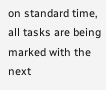on standard time, all tasks are being marked with the next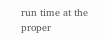run time at the proper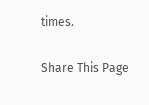times.

Share This Page